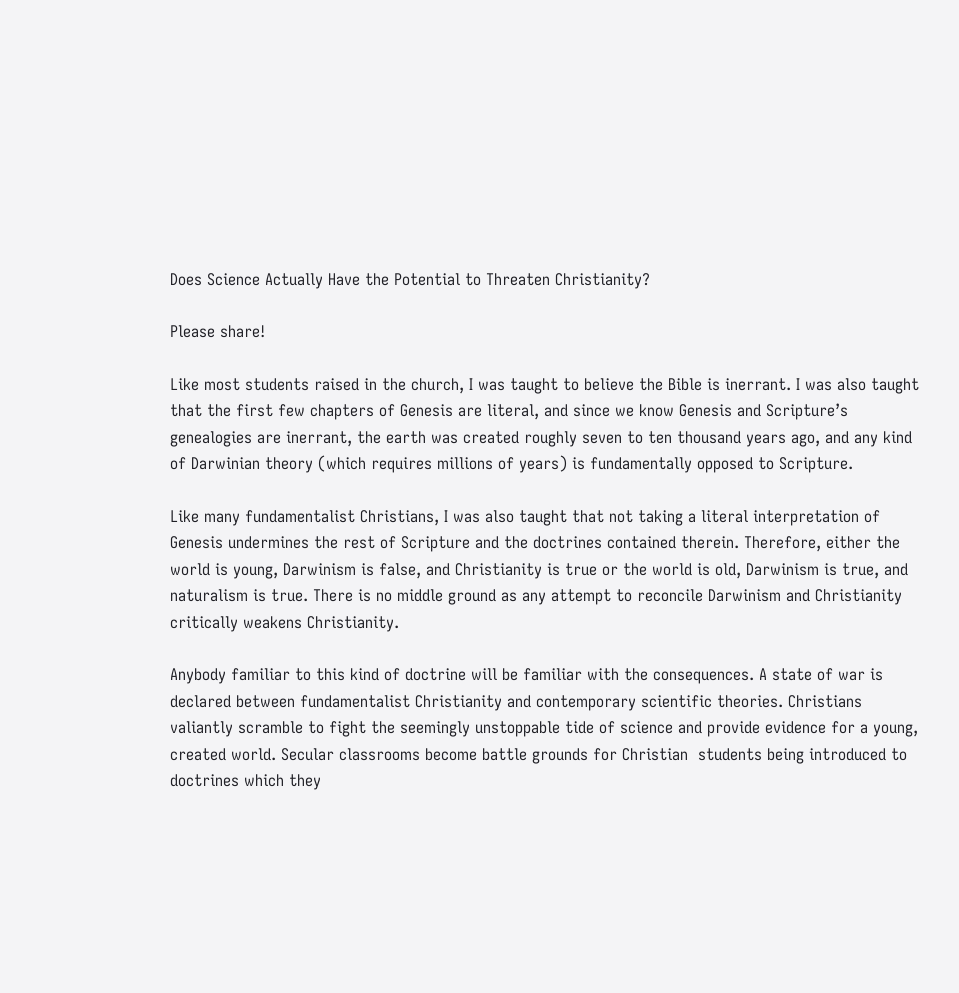Does Science Actually Have the Potential to Threaten Christianity?

Please share!

Like most students raised in the church, I was taught to believe the Bible is inerrant. I was also taught that the first few chapters of Genesis are literal, and since we know Genesis and Scripture’s genealogies are inerrant, the earth was created roughly seven to ten thousand years ago, and any kind of Darwinian theory (which requires millions of years) is fundamentally opposed to Scripture.

Like many fundamentalist Christians, I was also taught that not taking a literal interpretation of Genesis undermines the rest of Scripture and the doctrines contained therein. Therefore, either the world is young, Darwinism is false, and Christianity is true or the world is old, Darwinism is true, and naturalism is true. There is no middle ground as any attempt to reconcile Darwinism and Christianity  critically weakens Christianity.

Anybody familiar to this kind of doctrine will be familiar with the consequences. A state of war is declared between fundamentalist Christianity and contemporary scientific theories. Christians valiantly scramble to fight the seemingly unstoppable tide of science and provide evidence for a young, created world. Secular classrooms become battle grounds for Christian  students being introduced to doctrines which they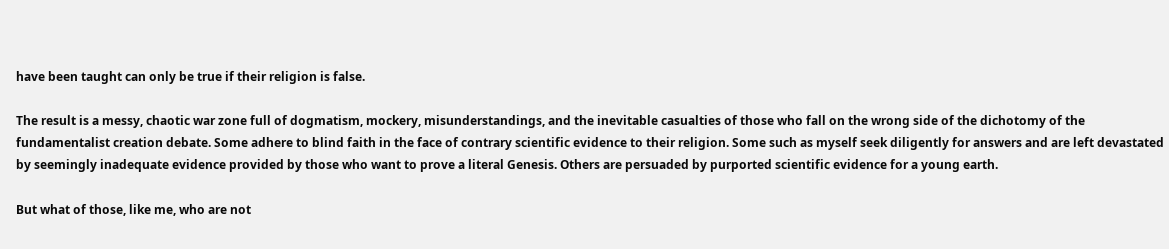have been taught can only be true if their religion is false.

The result is a messy, chaotic war zone full of dogmatism, mockery, misunderstandings, and the inevitable casualties of those who fall on the wrong side of the dichotomy of the fundamentalist creation debate. Some adhere to blind faith in the face of contrary scientific evidence to their religion. Some such as myself seek diligently for answers and are left devastated by seemingly inadequate evidence provided by those who want to prove a literal Genesis. Others are persuaded by purported scientific evidence for a young earth.

But what of those, like me, who are not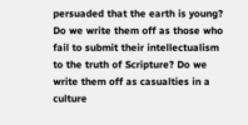persuaded that the earth is young? Do we write them off as those who fail to submit their intellectualism to the truth of Scripture? Do we write them off as casualties in a culture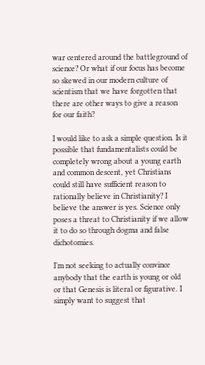war centered around the battleground of science? Or what if our focus has become so skewed in our modern culture of scientism that we have forgotten that there are other ways to give a reason for our faith?

I would like to ask a simple question. Is it possible that fundamentalists could be completely wrong about a young earth and common descent, yet Christians could still have sufficient reason to rationally believe in Christianity? I believe the answer is yes. Science only poses a threat to Christianity if we allow it to do so through dogma and false dichotomies.

I’m not seeking to actually convince anybody that the earth is young or old or that Genesis is literal or figurative. I simply want to suggest that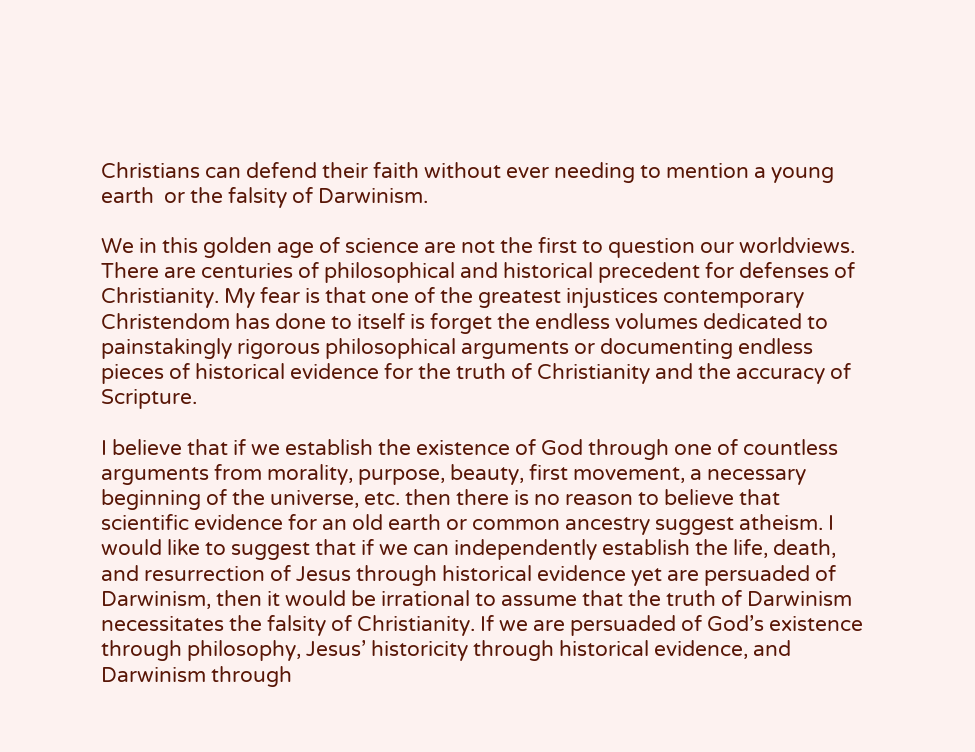Christians can defend their faith without ever needing to mention a young earth  or the falsity of Darwinism.

We in this golden age of science are not the first to question our worldviews. There are centuries of philosophical and historical precedent for defenses of Christianity. My fear is that one of the greatest injustices contemporary Christendom has done to itself is forget the endless volumes dedicated to painstakingly rigorous philosophical arguments or documenting endless pieces of historical evidence for the truth of Christianity and the accuracy of Scripture.

I believe that if we establish the existence of God through one of countless arguments from morality, purpose, beauty, first movement, a necessary beginning of the universe, etc. then there is no reason to believe that scientific evidence for an old earth or common ancestry suggest atheism. I would like to suggest that if we can independently establish the life, death, and resurrection of Jesus through historical evidence yet are persuaded of Darwinism, then it would be irrational to assume that the truth of Darwinism necessitates the falsity of Christianity. If we are persuaded of God’s existence through philosophy, Jesus’ historicity through historical evidence, and Darwinism through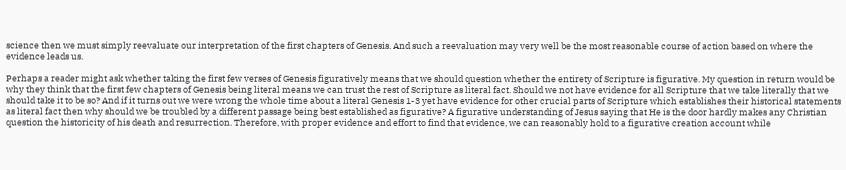science then we must simply reevaluate our interpretation of the first chapters of Genesis. And such a reevaluation may very well be the most reasonable course of action based on where the evidence leads us.

Perhaps a reader might ask whether taking the first few verses of Genesis figuratively means that we should question whether the entirety of Scripture is figurative. My question in return would be why they think that the first few chapters of Genesis being literal means we can trust the rest of Scripture as literal fact. Should we not have evidence for all Scripture that we take literally that we should take it to be so? And if it turns out we were wrong the whole time about a literal Genesis 1-3 yet have evidence for other crucial parts of Scripture which establishes their historical statements as literal fact then why should we be troubled by a different passage being best established as figurative? A figurative understanding of Jesus saying that He is the door hardly makes any Christian question the historicity of his death and resurrection. Therefore, with proper evidence and effort to find that evidence, we can reasonably hold to a figurative creation account while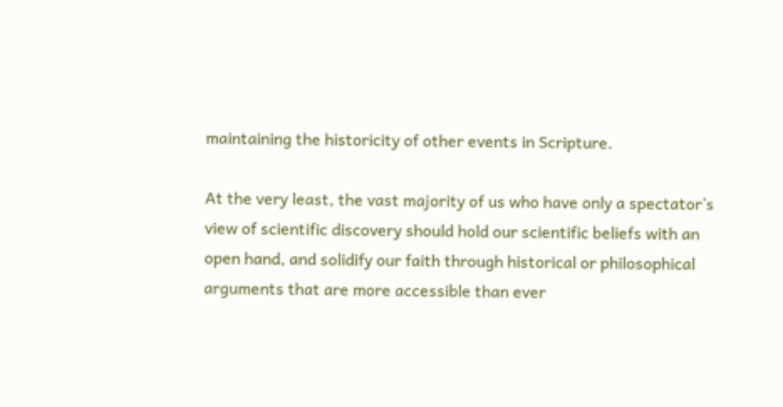maintaining the historicity of other events in Scripture.

At the very least, the vast majority of us who have only a spectator’s view of scientific discovery should hold our scientific beliefs with an open hand, and solidify our faith through historical or philosophical arguments that are more accessible than ever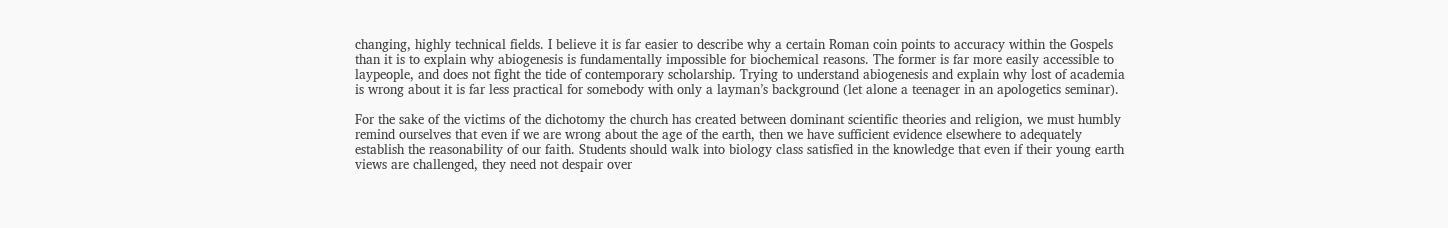changing, highly technical fields. I believe it is far easier to describe why a certain Roman coin points to accuracy within the Gospels than it is to explain why abiogenesis is fundamentally impossible for biochemical reasons. The former is far more easily accessible to laypeople, and does not fight the tide of contemporary scholarship. Trying to understand abiogenesis and explain why lost of academia is wrong about it is far less practical for somebody with only a layman’s background (let alone a teenager in an apologetics seminar).

For the sake of the victims of the dichotomy the church has created between dominant scientific theories and religion, we must humbly remind ourselves that even if we are wrong about the age of the earth, then we have sufficient evidence elsewhere to adequately establish the reasonability of our faith. Students should walk into biology class satisfied in the knowledge that even if their young earth views are challenged, they need not despair over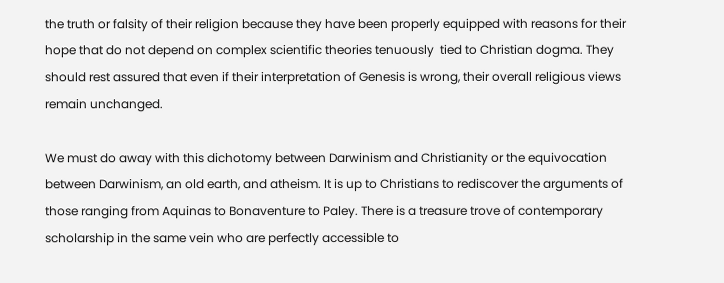the truth or falsity of their religion because they have been properly equipped with reasons for their hope that do not depend on complex scientific theories tenuously  tied to Christian dogma. They should rest assured that even if their interpretation of Genesis is wrong, their overall religious views remain unchanged.

We must do away with this dichotomy between Darwinism and Christianity or the equivocation between Darwinism, an old earth, and atheism. It is up to Christians to rediscover the arguments of those ranging from Aquinas to Bonaventure to Paley. There is a treasure trove of contemporary scholarship in the same vein who are perfectly accessible to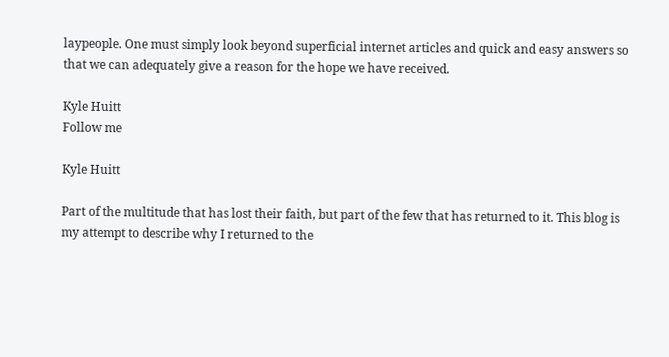laypeople. One must simply look beyond superficial internet articles and quick and easy answers so that we can adequately give a reason for the hope we have received.

Kyle Huitt
Follow me

Kyle Huitt

Part of the multitude that has lost their faith, but part of the few that has returned to it. This blog is my attempt to describe why I returned to the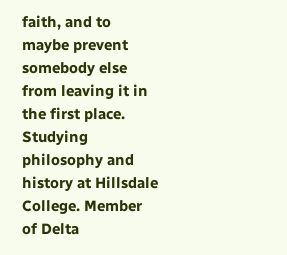faith, and to maybe prevent somebody else from leaving it in the first place. Studying philosophy and history at Hillsdale College. Member of Delta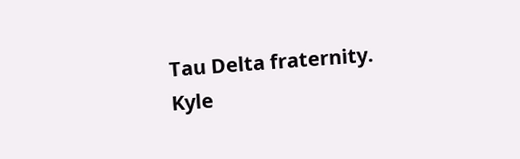Tau Delta fraternity.
Kyle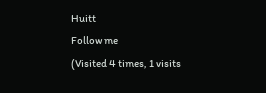Huitt
Follow me
(Visited 4 times, 1 visits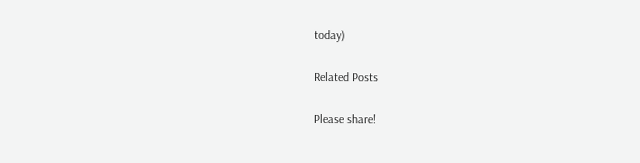today)

Related Posts

Please share!